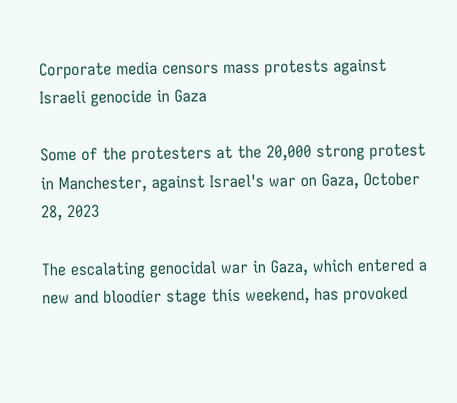Corporate media censors mass protests against Israeli genocide in Gaza

Some of the protesters at the 20,000 strong protest in Manchester, against Israel's war on Gaza, October 28, 2023

The escalating genocidal war in Gaza, which entered a new and bloodier stage this weekend, has provoked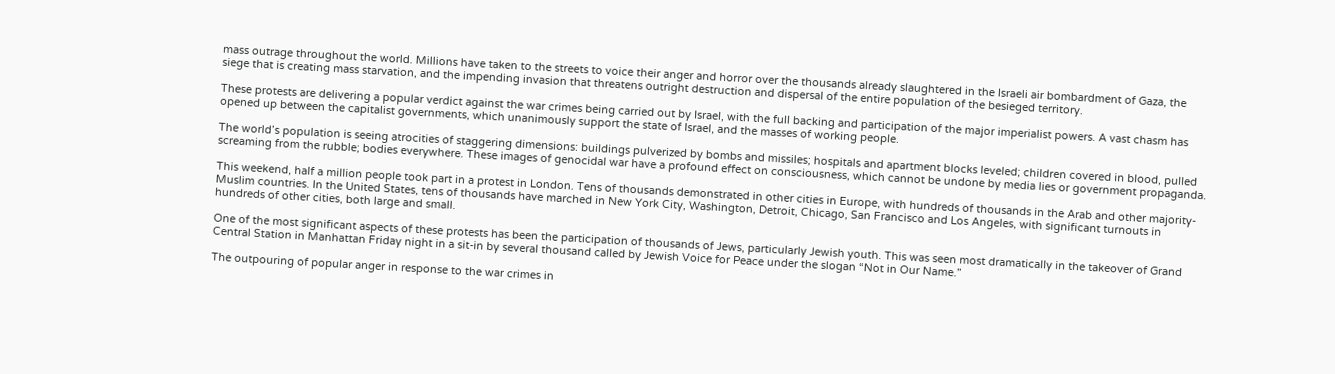mass outrage throughout the world. Millions have taken to the streets to voice their anger and horror over the thousands already slaughtered in the Israeli air bombardment of Gaza, the siege that is creating mass starvation, and the impending invasion that threatens outright destruction and dispersal of the entire population of the besieged territory.

These protests are delivering a popular verdict against the war crimes being carried out by Israel, with the full backing and participation of the major imperialist powers. A vast chasm has opened up between the capitalist governments, which unanimously support the state of Israel, and the masses of working people.

The world’s population is seeing atrocities of staggering dimensions: buildings pulverized by bombs and missiles; hospitals and apartment blocks leveled; children covered in blood, pulled screaming from the rubble; bodies everywhere. These images of genocidal war have a profound effect on consciousness, which cannot be undone by media lies or government propaganda.

This weekend, half a million people took part in a protest in London. Tens of thousands demonstrated in other cities in Europe, with hundreds of thousands in the Arab and other majority-Muslim countries. In the United States, tens of thousands have marched in New York City, Washington, Detroit, Chicago, San Francisco and Los Angeles, with significant turnouts in hundreds of other cities, both large and small.

One of the most significant aspects of these protests has been the participation of thousands of Jews, particularly Jewish youth. This was seen most dramatically in the takeover of Grand Central Station in Manhattan Friday night in a sit-in by several thousand called by Jewish Voice for Peace under the slogan “Not in Our Name.”

The outpouring of popular anger in response to the war crimes in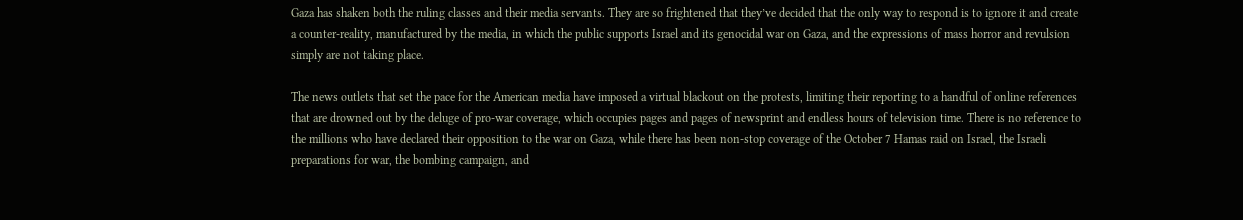Gaza has shaken both the ruling classes and their media servants. They are so frightened that they’ve decided that the only way to respond is to ignore it and create a counter-reality, manufactured by the media, in which the public supports Israel and its genocidal war on Gaza, and the expressions of mass horror and revulsion simply are not taking place.

The news outlets that set the pace for the American media have imposed a virtual blackout on the protests, limiting their reporting to a handful of online references that are drowned out by the deluge of pro-war coverage, which occupies pages and pages of newsprint and endless hours of television time. There is no reference to the millions who have declared their opposition to the war on Gaza, while there has been non-stop coverage of the October 7 Hamas raid on Israel, the Israeli preparations for war, the bombing campaign, and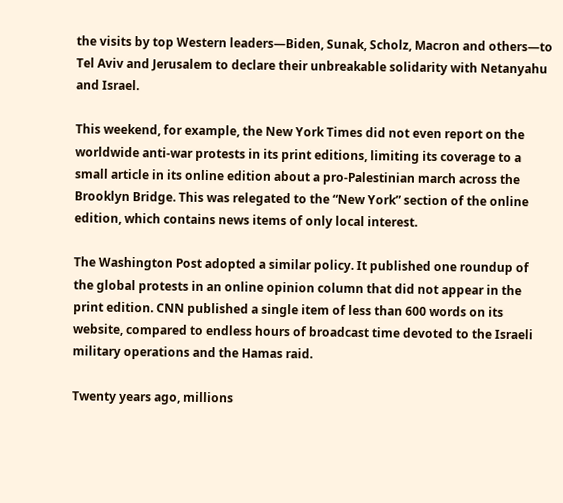the visits by top Western leaders—Biden, Sunak, Scholz, Macron and others—to Tel Aviv and Jerusalem to declare their unbreakable solidarity with Netanyahu and Israel.

This weekend, for example, the New York Times did not even report on the worldwide anti-war protests in its print editions, limiting its coverage to a small article in its online edition about a pro-Palestinian march across the Brooklyn Bridge. This was relegated to the “New York” section of the online edition, which contains news items of only local interest.

The Washington Post adopted a similar policy. It published one roundup of the global protests in an online opinion column that did not appear in the print edition. CNN published a single item of less than 600 words on its website, compared to endless hours of broadcast time devoted to the Israeli military operations and the Hamas raid.

Twenty years ago, millions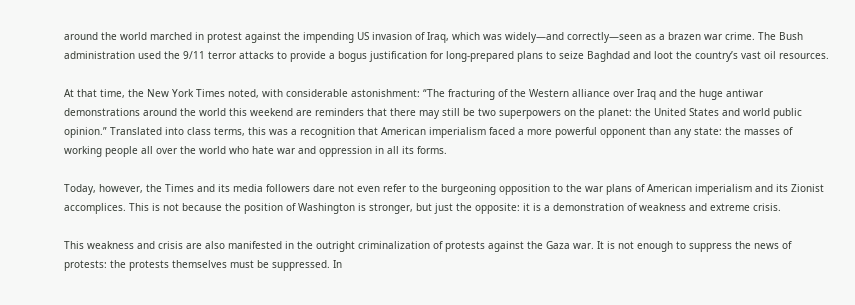around the world marched in protest against the impending US invasion of Iraq, which was widely—and correctly—seen as a brazen war crime. The Bush administration used the 9/11 terror attacks to provide a bogus justification for long-prepared plans to seize Baghdad and loot the country’s vast oil resources.

At that time, the New York Times noted, with considerable astonishment: “The fracturing of the Western alliance over Iraq and the huge antiwar demonstrations around the world this weekend are reminders that there may still be two superpowers on the planet: the United States and world public opinion.” Translated into class terms, this was a recognition that American imperialism faced a more powerful opponent than any state: the masses of working people all over the world who hate war and oppression in all its forms.

Today, however, the Times and its media followers dare not even refer to the burgeoning opposition to the war plans of American imperialism and its Zionist accomplices. This is not because the position of Washington is stronger, but just the opposite: it is a demonstration of weakness and extreme crisis.

This weakness and crisis are also manifested in the outright criminalization of protests against the Gaza war. It is not enough to suppress the news of protests: the protests themselves must be suppressed. In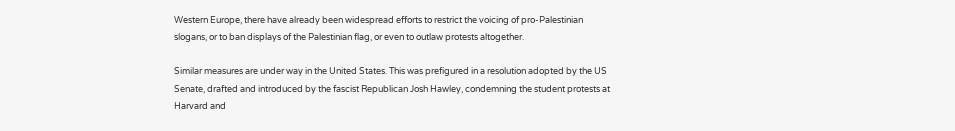Western Europe, there have already been widespread efforts to restrict the voicing of pro-Palestinian slogans, or to ban displays of the Palestinian flag, or even to outlaw protests altogether.

Similar measures are under way in the United States. This was prefigured in a resolution adopted by the US Senate, drafted and introduced by the fascist Republican Josh Hawley, condemning the student protests at Harvard and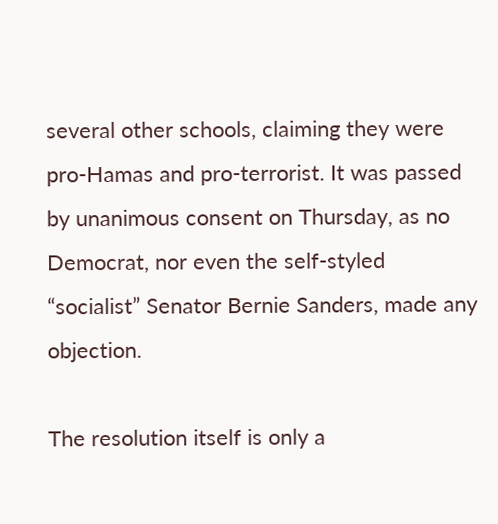several other schools, claiming they were pro-Hamas and pro-terrorist. It was passed by unanimous consent on Thursday, as no Democrat, nor even the self-styled “socialist” Senator Bernie Sanders, made any objection.

The resolution itself is only a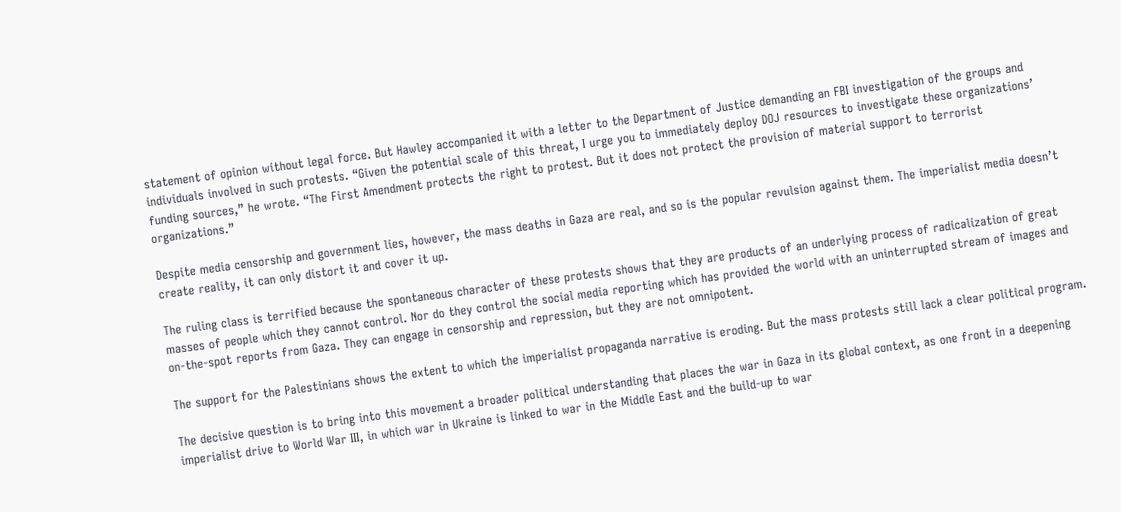statement of opinion without legal force. But Hawley accompanied it with a letter to the Department of Justice demanding an FBI investigation of the groups and individuals involved in such protests. “Given the potential scale of this threat, I urge you to immediately deploy DOJ resources to investigate these organizations’ funding sources,” he wrote. “The First Amendment protects the right to protest. But it does not protect the provision of material support to terrorist organizations.”

Despite media censorship and government lies, however, the mass deaths in Gaza are real, and so is the popular revulsion against them. The imperialist media doesn’t create reality, it can only distort it and cover it up.

The ruling class is terrified because the spontaneous character of these protests shows that they are products of an underlying process of radicalization of great masses of people which they cannot control. Nor do they control the social media reporting which has provided the world with an uninterrupted stream of images and on-the-spot reports from Gaza. They can engage in censorship and repression, but they are not omnipotent.

The support for the Palestinians shows the extent to which the imperialist propaganda narrative is eroding. But the mass protests still lack a clear political program.

The decisive question is to bring into this movement a broader political understanding that places the war in Gaza in its global context, as one front in a deepening imperialist drive to World War III, in which war in Ukraine is linked to war in the Middle East and the build-up to war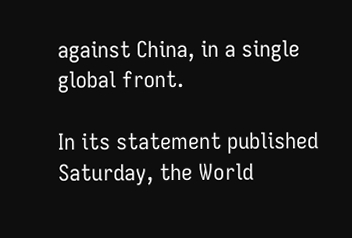against China, in a single global front.

In its statement published Saturday, the World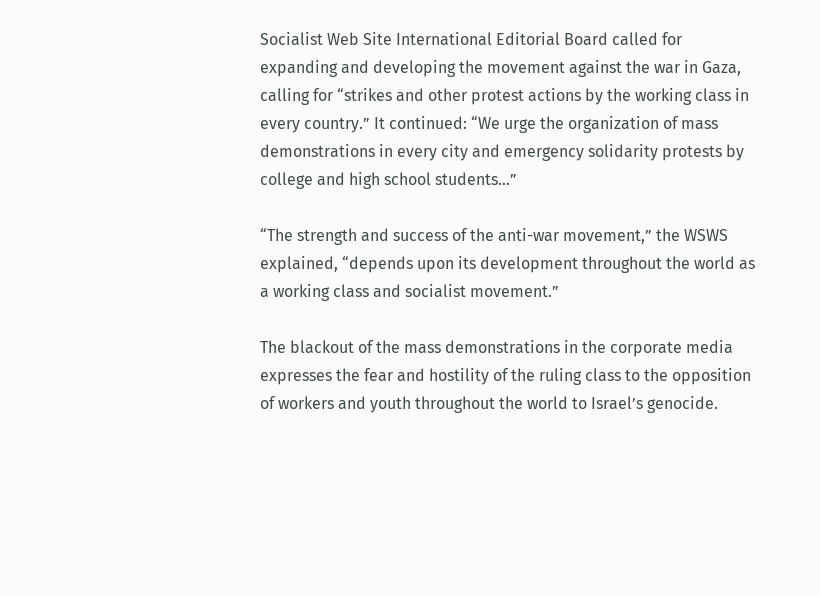Socialist Web Site International Editorial Board called for expanding and developing the movement against the war in Gaza, calling for “strikes and other protest actions by the working class in every country.” It continued: “We urge the organization of mass demonstrations in every city and emergency solidarity protests by college and high school students...”

“The strength and success of the anti-war movement,” the WSWS explained, “depends upon its development throughout the world as a working class and socialist movement.”

The blackout of the mass demonstrations in the corporate media expresses the fear and hostility of the ruling class to the opposition of workers and youth throughout the world to Israel’s genocide.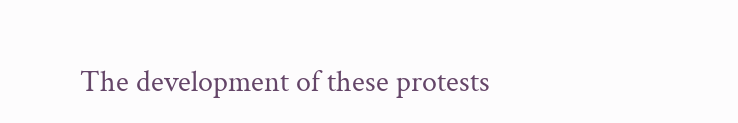The development of these protests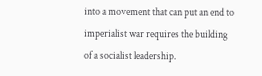into a movement that can put an end to imperialist war requires the building of a socialist leadership.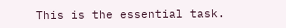This is the essential task.